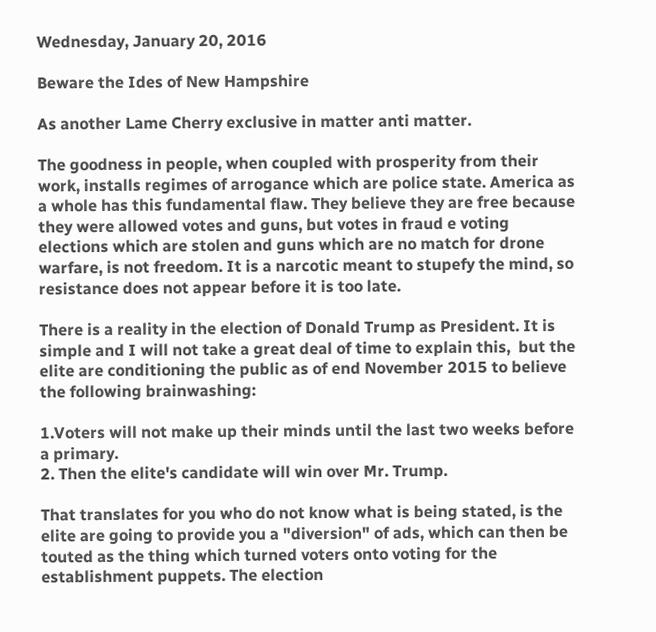Wednesday, January 20, 2016

Beware the Ides of New Hampshire

As another Lame Cherry exclusive in matter anti matter.

The goodness in people, when coupled with prosperity from their work, installs regimes of arrogance which are police state. America as a whole has this fundamental flaw. They believe they are free because they were allowed votes and guns, but votes in fraud e voting elections which are stolen and guns which are no match for drone warfare, is not freedom. It is a narcotic meant to stupefy the mind, so resistance does not appear before it is too late.

There is a reality in the election of Donald Trump as President. It is simple and I will not take a great deal of time to explain this,  but the elite are conditioning the public as of end November 2015 to believe the following brainwashing:

1.Voters will not make up their minds until the last two weeks before a primary.
2. Then the elite's candidate will win over Mr. Trump.

That translates for you who do not know what is being stated, is the elite are going to provide you a "diversion" of ads, which can then be touted as the thing which turned voters onto voting for the establishment puppets. The election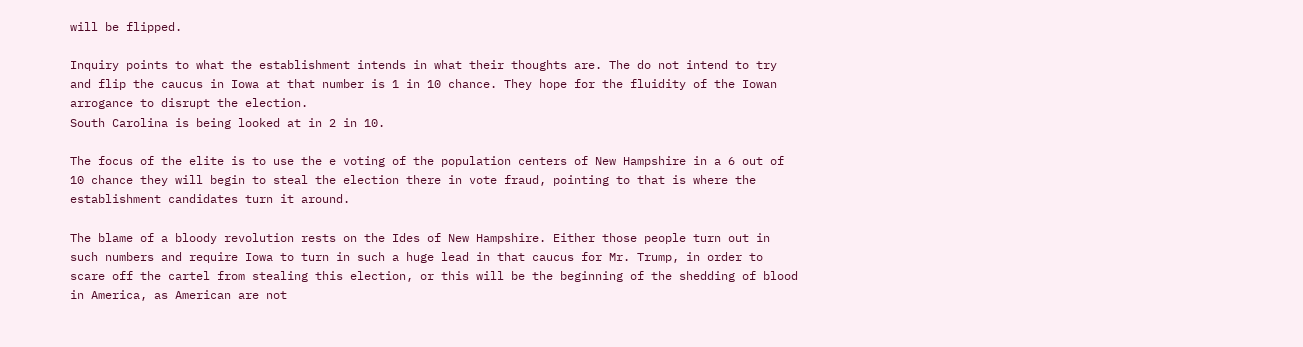will be flipped.

Inquiry points to what the establishment intends in what their thoughts are. The do not intend to try and flip the caucus in Iowa at that number is 1 in 10 chance. They hope for the fluidity of the Iowan arrogance to disrupt the election.
South Carolina is being looked at in 2 in 10.

The focus of the elite is to use the e voting of the population centers of New Hampshire in a 6 out of 10 chance they will begin to steal the election there in vote fraud, pointing to that is where the establishment candidates turn it around.

The blame of a bloody revolution rests on the Ides of New Hampshire. Either those people turn out in such numbers and require Iowa to turn in such a huge lead in that caucus for Mr. Trump, in order to scare off the cartel from stealing this election, or this will be the beginning of the shedding of blood in America, as American are not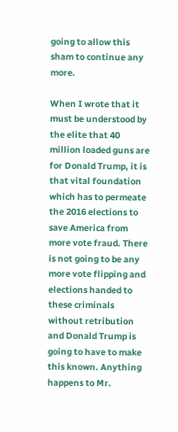going to allow this sham to continue any more.

When I wrote that it must be understood by the elite that 40 million loaded guns are for Donald Trump, it is that vital foundation which has to permeate the 2016 elections to save America from more vote fraud. There is not going to be any more vote flipping and elections handed to these criminals without retribution and Donald Trump is going to have to make this known. Anything happens to Mr.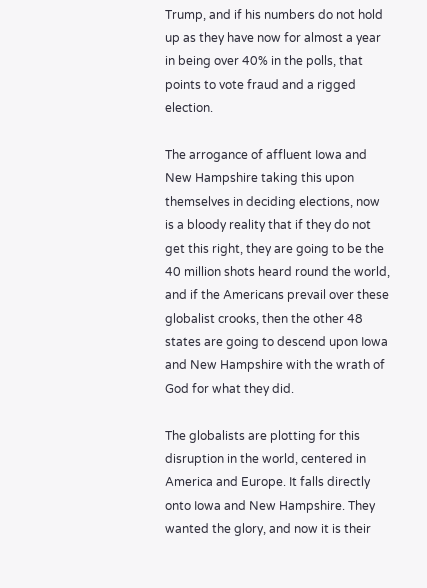Trump, and if his numbers do not hold up as they have now for almost a year in being over 40% in the polls, that points to vote fraud and a rigged election.

The arrogance of affluent Iowa and New Hampshire taking this upon themselves in deciding elections, now is a bloody reality that if they do not get this right, they are going to be the 40 million shots heard round the world, and if the Americans prevail over these globalist crooks, then the other 48 states are going to descend upon Iowa and New Hampshire with the wrath of God for what they did.

The globalists are plotting for this disruption in the world, centered in America and Europe. It falls directly onto Iowa and New Hampshire. They wanted the glory, and now it is their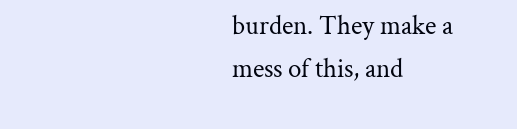burden. They make a mess of this, and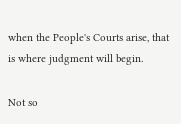when the People's Courts arise, that is where judgment will begin.

Not so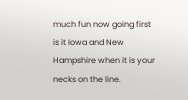much fun now going first is it Iowa and New Hampshire when it is your necks on the line.